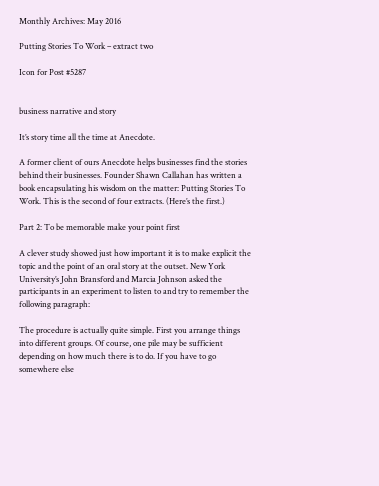Monthly Archives: May 2016

Putting Stories To Work – extract two

Icon for Post #5287


business narrative and story

It’s story time all the time at Anecdote.

A former client of ours Anecdote helps businesses find the stories behind their businesses. Founder Shawn Callahan has written a book encapsulating his wisdom on the matter: Putting Stories To Work. This is the second of four extracts. (Here’s the first.)

Part 2: To be memorable make your point first

A clever study showed just how important it is to make explicit the topic and the point of an oral story at the outset. New York University’s John Bransford and Marcia Johnson asked the participants in an experiment to listen to and try to remember the following paragraph:

The procedure is actually quite simple. First you arrange things into different groups. Of course, one pile may be sufficient depending on how much there is to do. If you have to go somewhere else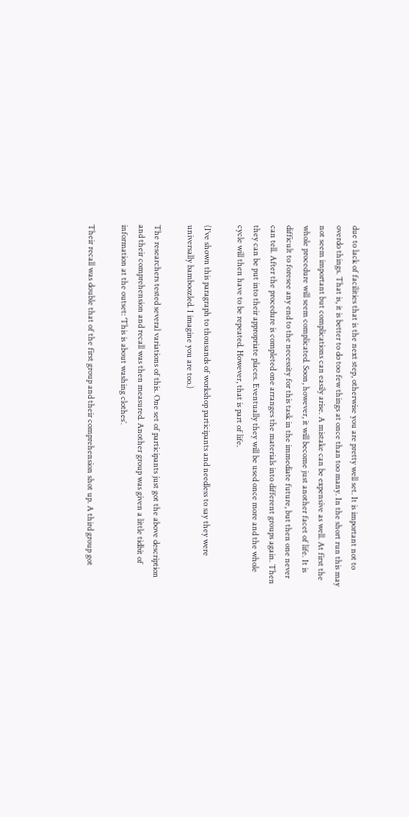due to lack of facilities that is the next step, otherwise you are pretty well set. It is important not to overdo things. That is, it is better to do too few things at once than too many. In the short run this may not seem important but complications can easily arise. A mistake can be expensive as well. At first the whole procedure will seem complicated. Soon, however, it will become just another facet of life. It is difficult to foresee any end to the necessity for this task in the immediate future, but then one never can tell. After the procedure is completed one arranges the materials into different groups again. Then they can be put into their appropriate places. Eventually they will be used once more and the whole cycle will then have to be repeated. However, that is part of life.

(I’ve shown this paragraph to thousands of workshop participants and needless to say they were universally bamboozled. I imagine you are too.)

The researchers tested several variations of this. One set of participants just got the above description and their comprehension and recall was then measured. Another group was given a little tidbit of information at the outset: ‘This is about washing clothes’.

Their recall was double that of the first group and their comprehension shot up. A third group got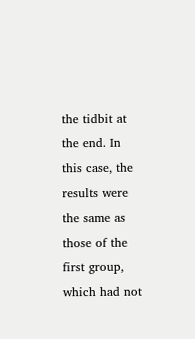the tidbit at the end. In this case, the results were the same as those of the first group, which had not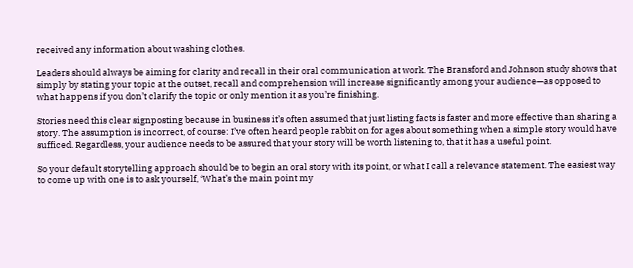received any information about washing clothes.

Leaders should always be aiming for clarity and recall in their oral communication at work. The Bransford and Johnson study shows that simply by stating your topic at the outset, recall and comprehension will increase significantly among your audience—as opposed to what happens if you don’t clarify the topic or only mention it as you’re finishing.

Stories need this clear signposting because in business it’s often assumed that just listing facts is faster and more effective than sharing a story. The assumption is incorrect, of course: I’ve often heard people rabbit on for ages about something when a simple story would have sufficed. Regardless, your audience needs to be assured that your story will be worth listening to, that it has a useful point.

So your default storytelling approach should be to begin an oral story with its point, or what I call a relevance statement. The easiest way to come up with one is to ask yourself, ‘What’s the main point my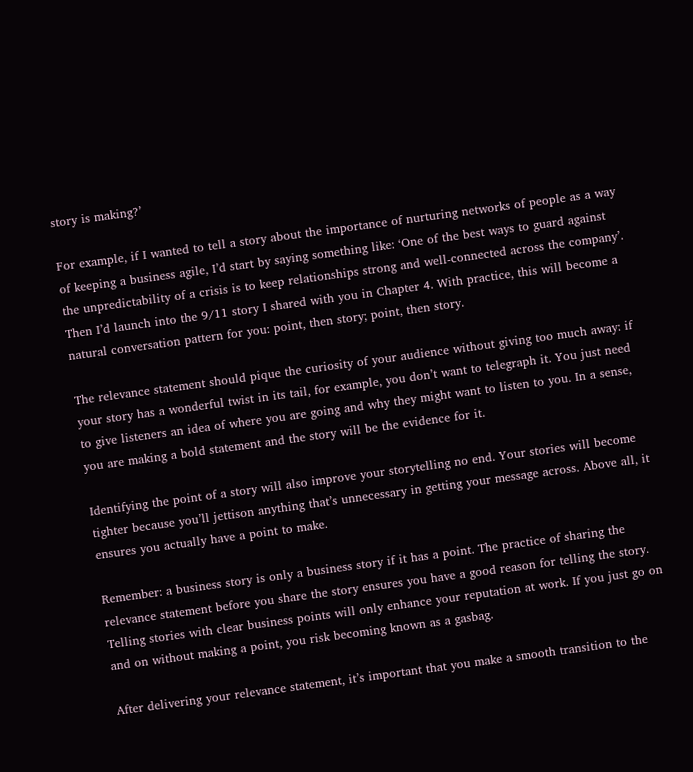story is making?’

For example, if I wanted to tell a story about the importance of nurturing networks of people as a way of keeping a business agile, I’d start by saying something like: ‘One of the best ways to guard against the unpredictability of a crisis is to keep relationships strong and well-connected across the company’. Then I’d launch into the 9/11 story I shared with you in Chapter 4. With practice, this will become a natural conversation pattern for you: point, then story; point, then story.

The relevance statement should pique the curiosity of your audience without giving too much away: if your story has a wonderful twist in its tail, for example, you don’t want to telegraph it. You just need to give listeners an idea of where you are going and why they might want to listen to you. In a sense, you are making a bold statement and the story will be the evidence for it.

Identifying the point of a story will also improve your storytelling no end. Your stories will become tighter because you’ll jettison anything that’s unnecessary in getting your message across. Above all, it ensures you actually have a point to make.

Remember: a business story is only a business story if it has a point. The practice of sharing the relevance statement before you share the story ensures you have a good reason for telling the story. Telling stories with clear business points will only enhance your reputation at work. If you just go on and on without making a point, you risk becoming known as a gasbag.

After delivering your relevance statement, it’s important that you make a smooth transition to the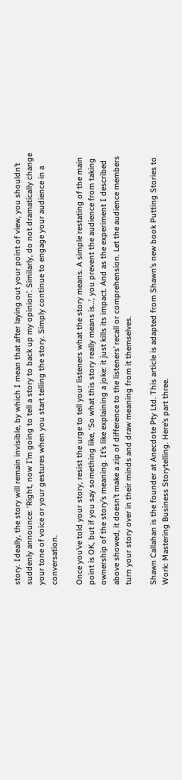story. Ideally, the story will remain invisible, by which I mean that after laying out your point of view, you shouldn’t suddenly announce: ‘Right, now I’m going to tell a story to back up my opinion’. Similarly, do not dramatically change your tone of voice or your gestures when you start telling the story. Simply continue to engage your audience in a conversation.

Once you’ve told your story, resist the urge to tell your listeners what the story means. A simple restating of the main point is OK, but if you say something like, ‘So what this story really means is…’, you prevent the audience from taking ownership of the story’s meaning. It’s like explaining a joke: it just kills its impact. And as the experiment I described above showed, it doesn’t make a zip of difference to the listeners’ recall or comprehension. Let the audience members turn your story over in their minds and draw meaning from it themselves.

Shawn Callahan is the founder at Anecdote Pty Ltd. This article is adapted from Shawn’s new book Putting Stories to Work: Mastering Business Storytelling. Here’s part three.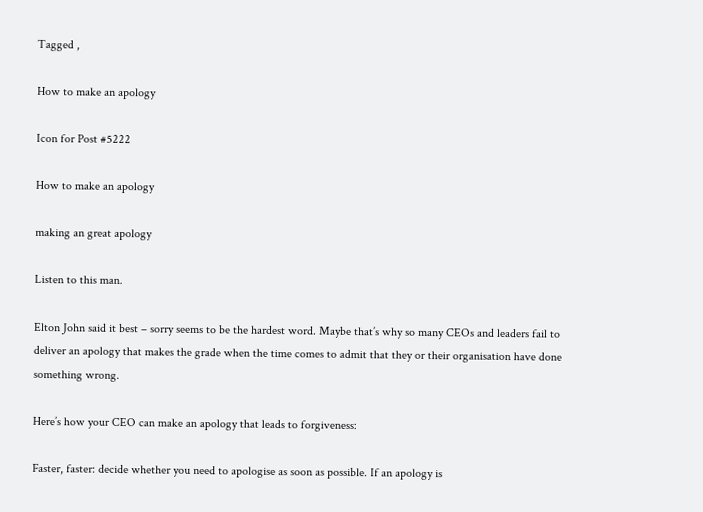Tagged ,

How to make an apology

Icon for Post #5222

How to make an apology

making an great apology

Listen to this man.

Elton John said it best – sorry seems to be the hardest word. Maybe that’s why so many CEOs and leaders fail to deliver an apology that makes the grade when the time comes to admit that they or their organisation have done something wrong.

Here’s how your CEO can make an apology that leads to forgiveness:

Faster, faster: decide whether you need to apologise as soon as possible. If an apology is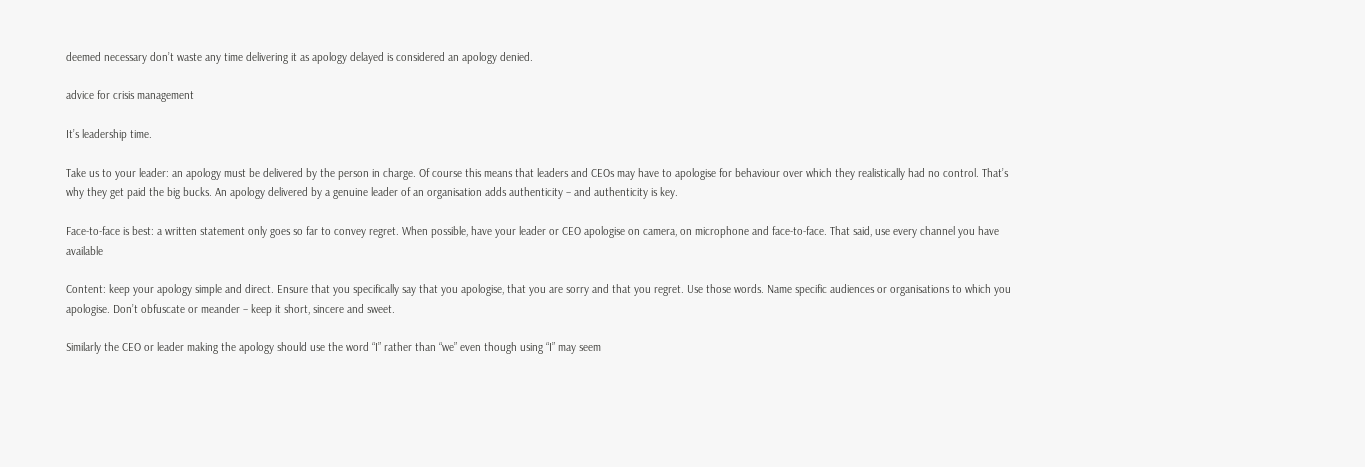deemed necessary don’t waste any time delivering it as apology delayed is considered an apology denied.

advice for crisis management

It’s leadership time.

Take us to your leader: an apology must be delivered by the person in charge. Of course this means that leaders and CEOs may have to apologise for behaviour over which they realistically had no control. That’s why they get paid the big bucks. An apology delivered by a genuine leader of an organisation adds authenticity – and authenticity is key.

Face-to-face is best: a written statement only goes so far to convey regret. When possible, have your leader or CEO apologise on camera, on microphone and face-to-face. That said, use every channel you have available

Content: keep your apology simple and direct. Ensure that you specifically say that you apologise, that you are sorry and that you regret. Use those words. Name specific audiences or organisations to which you apologise. Don’t obfuscate or meander – keep it short, sincere and sweet.

Similarly the CEO or leader making the apology should use the word “I” rather than “we” even though using “I” may seem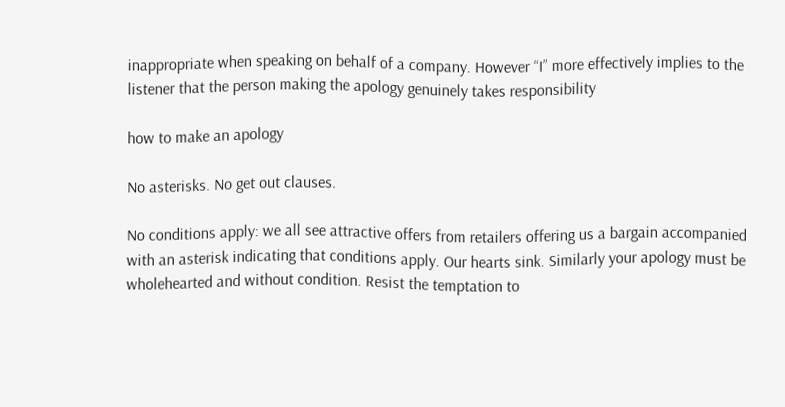inappropriate when speaking on behalf of a company. However “I” more effectively implies to the listener that the person making the apology genuinely takes responsibility

how to make an apology

No asterisks. No get out clauses.

No conditions apply: we all see attractive offers from retailers offering us a bargain accompanied with an asterisk indicating that conditions apply. Our hearts sink. Similarly your apology must be wholehearted and without condition. Resist the temptation to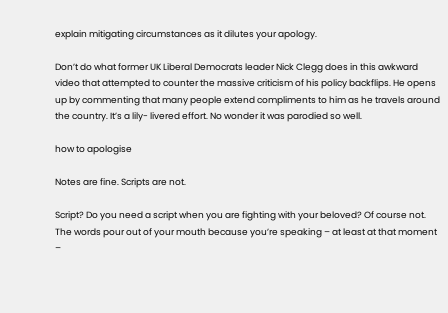explain mitigating circumstances as it dilutes your apology.

Don’t do what former UK Liberal Democrats leader Nick Clegg does in this awkward video that attempted to counter the massive criticism of his policy backflips. He opens up by commenting that many people extend compliments to him as he travels around the country. It’s a lily- livered effort. No wonder it was parodied so well.

how to apologise

Notes are fine. Scripts are not.

Script? Do you need a script when you are fighting with your beloved? Of course not. The words pour out of your mouth because you’re speaking – at least at that moment –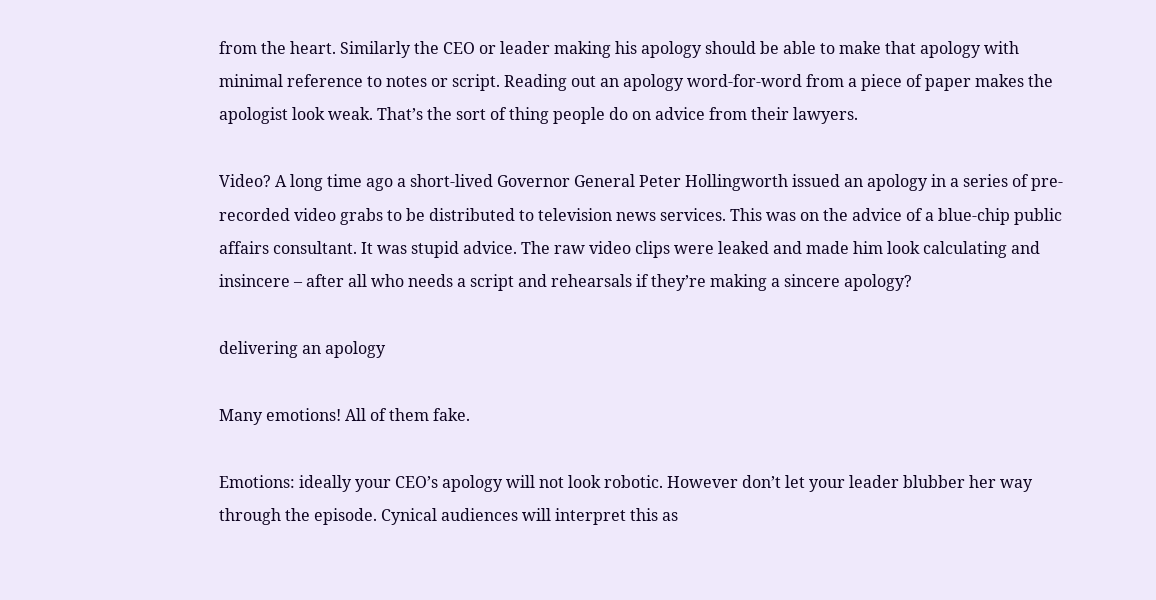from the heart. Similarly the CEO or leader making his apology should be able to make that apology with minimal reference to notes or script. Reading out an apology word-for-word from a piece of paper makes the apologist look weak. That’s the sort of thing people do on advice from their lawyers.

Video? A long time ago a short-lived Governor General Peter Hollingworth issued an apology in a series of pre-recorded video grabs to be distributed to television news services. This was on the advice of a blue-chip public affairs consultant. It was stupid advice. The raw video clips were leaked and made him look calculating and insincere – after all who needs a script and rehearsals if they’re making a sincere apology?

delivering an apology

Many emotions! All of them fake.

Emotions: ideally your CEO’s apology will not look robotic. However don’t let your leader blubber her way through the episode. Cynical audiences will interpret this as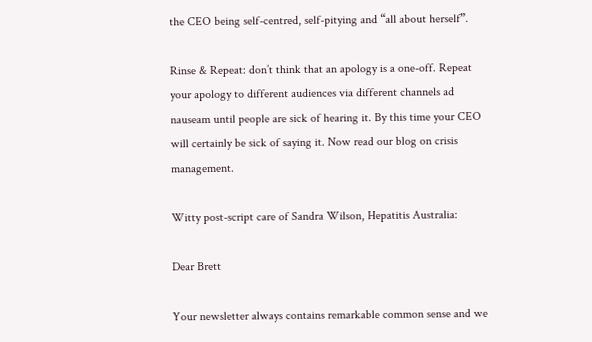the CEO being self-centred, self-pitying and “all about herself”.

Rinse & Repeat: don’t think that an apology is a one-off. Repeat your apology to different audiences via different channels ad nauseam until people are sick of hearing it. By this time your CEO will certainly be sick of saying it. Now read our blog on crisis management.

Witty post-script care of Sandra Wilson, Hepatitis Australia:

Dear Brett

Your newsletter always contains remarkable common sense and we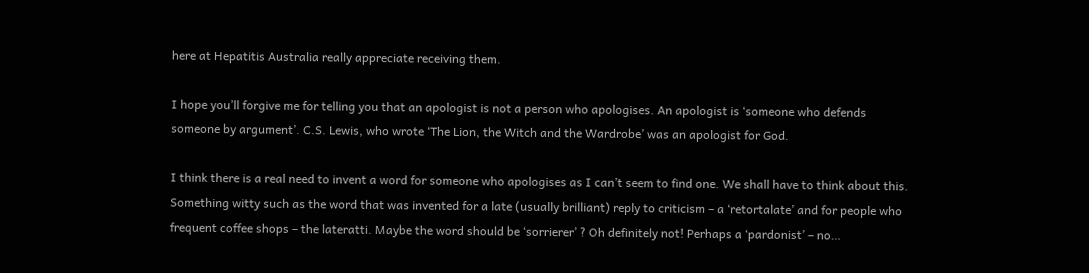here at Hepatitis Australia really appreciate receiving them.

I hope you’ll forgive me for telling you that an apologist is not a person who apologises. An apologist is ‘someone who defends someone by argument’. C.S. Lewis, who wrote ‘The Lion, the Witch and the Wardrobe’ was an apologist for God.

I think there is a real need to invent a word for someone who apologises as I can’t seem to find one. We shall have to think about this. Something witty such as the word that was invented for a late (usually brilliant) reply to criticism – a ‘retortalate’ and for people who frequent coffee shops – the lateratti. Maybe the word should be ‘sorrierer’ ? Oh definitely not! Perhaps a ‘pardonist’ – no…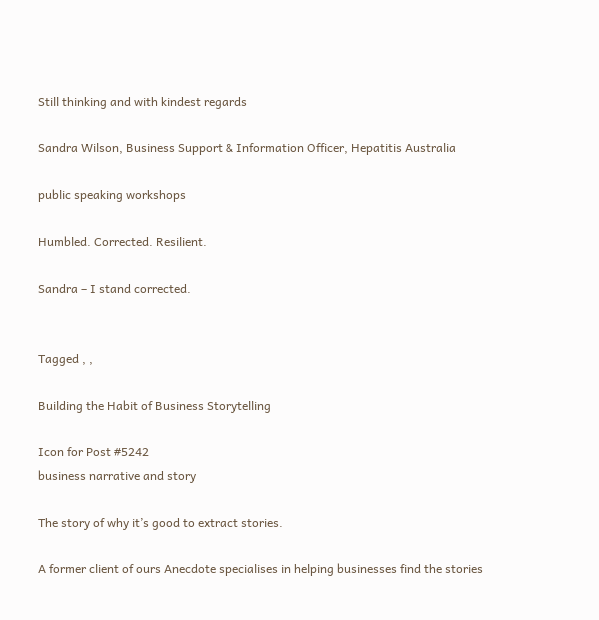Still thinking and with kindest regards

Sandra Wilson, Business Support & Information Officer, Hepatitis Australia

public speaking workshops

Humbled. Corrected. Resilient.

Sandra – I stand corrected.


Tagged , ,

Building the Habit of Business Storytelling

Icon for Post #5242
business narrative and story

The story of why it’s good to extract stories.

A former client of ours Anecdote specialises in helping businesses find the stories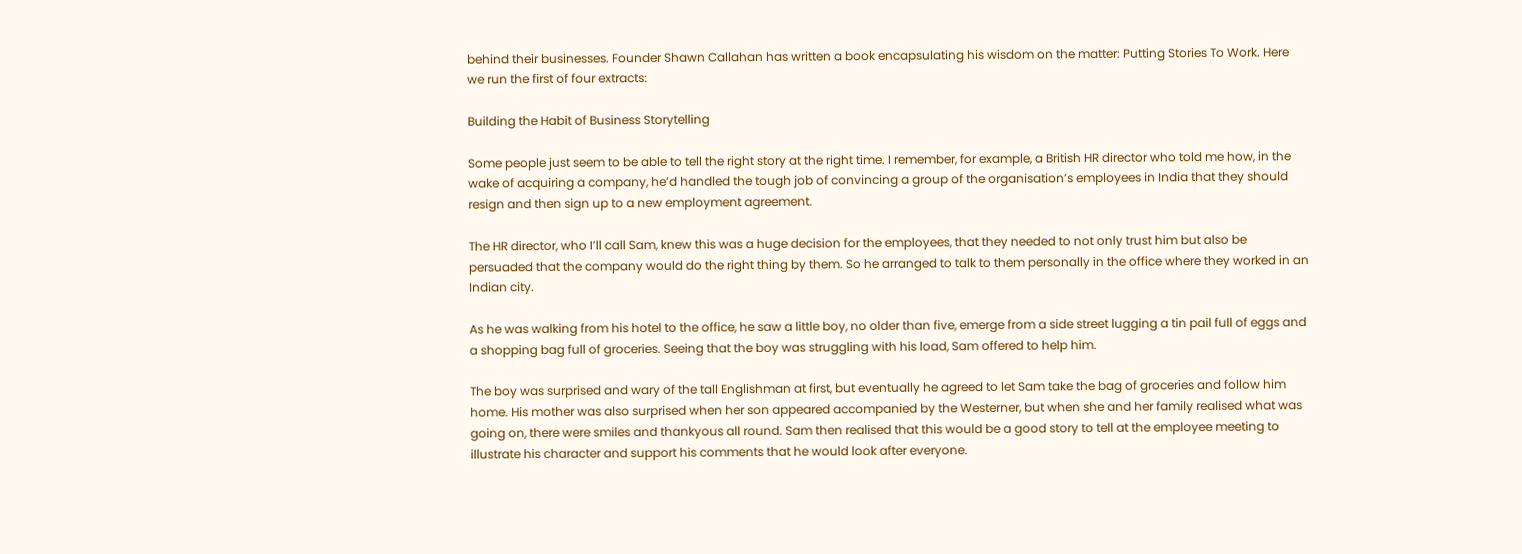behind their businesses. Founder Shawn Callahan has written a book encapsulating his wisdom on the matter: Putting Stories To Work. Here we run the first of four extracts:

Building the Habit of Business Storytelling

Some people just seem to be able to tell the right story at the right time. I remember, for example, a British HR director who told me how, in the wake of acquiring a company, he’d handled the tough job of convincing a group of the organisation’s employees in India that they should resign and then sign up to a new employment agreement.

The HR director, who I’ll call Sam, knew this was a huge decision for the employees, that they needed to not only trust him but also be persuaded that the company would do the right thing by them. So he arranged to talk to them personally in the office where they worked in an Indian city.

As he was walking from his hotel to the office, he saw a little boy, no older than five, emerge from a side street lugging a tin pail full of eggs and a shopping bag full of groceries. Seeing that the boy was struggling with his load, Sam offered to help him.

The boy was surprised and wary of the tall Englishman at first, but eventually he agreed to let Sam take the bag of groceries and follow him home. His mother was also surprised when her son appeared accompanied by the Westerner, but when she and her family realised what was going on, there were smiles and thankyous all round. Sam then realised that this would be a good story to tell at the employee meeting to illustrate his character and support his comments that he would look after everyone.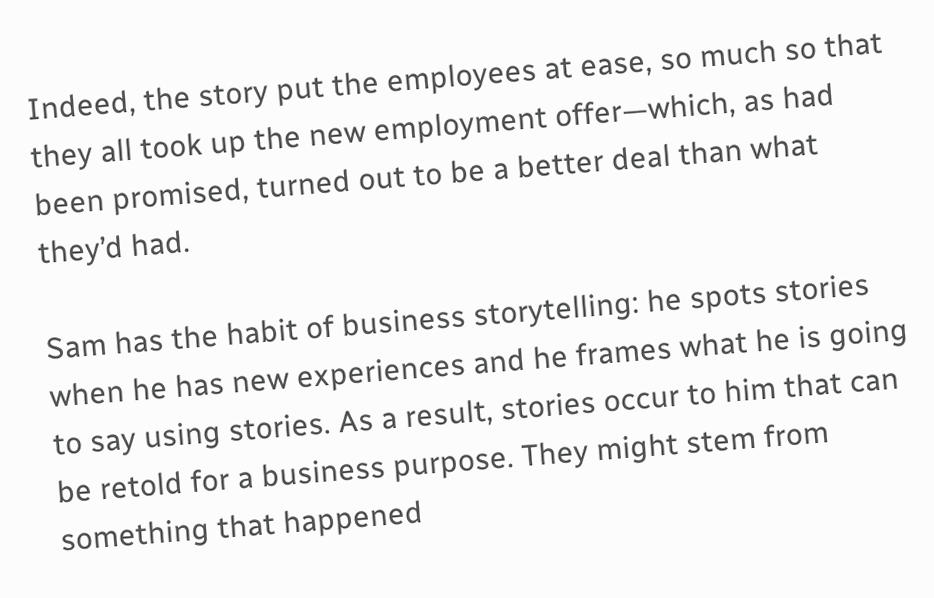Indeed, the story put the employees at ease, so much so that they all took up the new employment offer—which, as had been promised, turned out to be a better deal than what they’d had.

Sam has the habit of business storytelling: he spots stories when he has new experiences and he frames what he is going to say using stories. As a result, stories occur to him that can be retold for a business purpose. They might stem from something that happened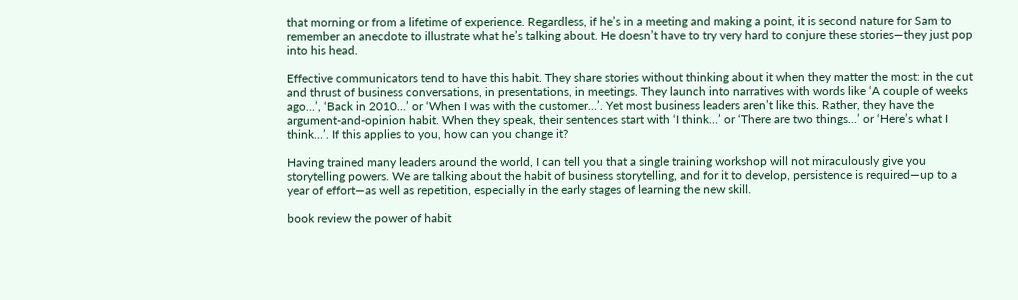that morning or from a lifetime of experience. Regardless, if he’s in a meeting and making a point, it is second nature for Sam to remember an anecdote to illustrate what he’s talking about. He doesn’t have to try very hard to conjure these stories—they just pop into his head.

Effective communicators tend to have this habit. They share stories without thinking about it when they matter the most: in the cut and thrust of business conversations, in presentations, in meetings. They launch into narratives with words like ‘A couple of weeks ago…’, ‘Back in 2010…’ or ‘When I was with the customer…’. Yet most business leaders aren’t like this. Rather, they have the argument-and-opinion habit. When they speak, their sentences start with ‘I think…’ or ‘There are two things…’ or ‘Here’s what I think…’. If this applies to you, how can you change it?

Having trained many leaders around the world, I can tell you that a single training workshop will not miraculously give you storytelling powers. We are talking about the habit of business storytelling, and for it to develop, persistence is required—up to a year of effort—as well as repetition, especially in the early stages of learning the new skill.

book review the power of habit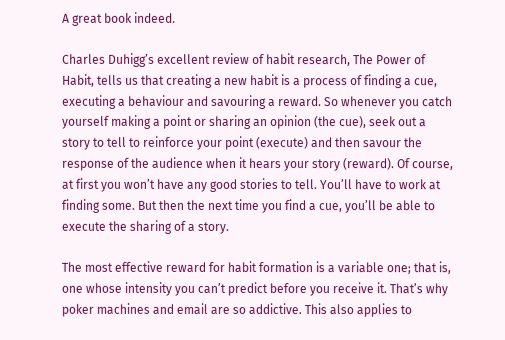A great book indeed.

Charles Duhigg’s excellent review of habit research, The Power of Habit, tells us that creating a new habit is a process of finding a cue, executing a behaviour and savouring a reward. So whenever you catch yourself making a point or sharing an opinion (the cue), seek out a story to tell to reinforce your point (execute) and then savour the response of the audience when it hears your story (reward). Of course, at first you won’t have any good stories to tell. You’ll have to work at finding some. But then the next time you find a cue, you’ll be able to execute the sharing of a story.

The most effective reward for habit formation is a variable one; that is, one whose intensity you can’t predict before you receive it. That’s why poker machines and email are so addictive. This also applies to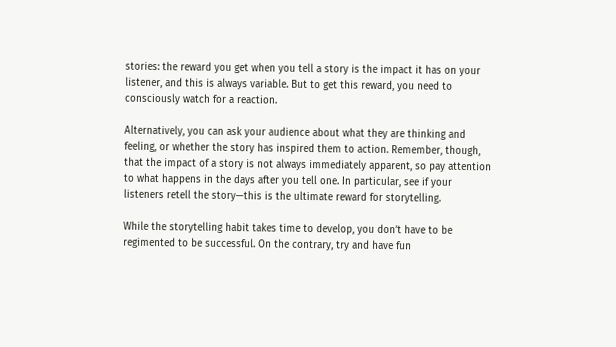stories: the reward you get when you tell a story is the impact it has on your listener, and this is always variable. But to get this reward, you need to consciously watch for a reaction.

Alternatively, you can ask your audience about what they are thinking and feeling, or whether the story has inspired them to action. Remember, though, that the impact of a story is not always immediately apparent, so pay attention to what happens in the days after you tell one. In particular, see if your listeners retell the story—this is the ultimate reward for storytelling.

While the storytelling habit takes time to develop, you don’t have to be regimented to be successful. On the contrary, try and have fun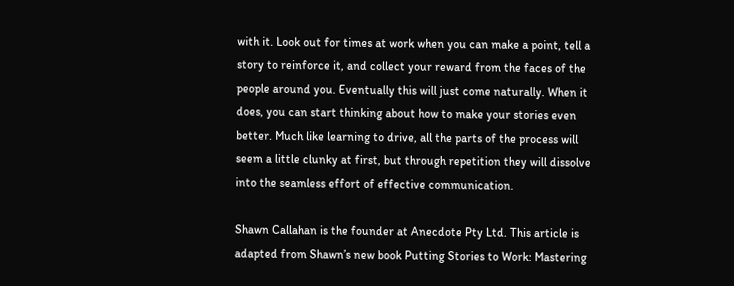with it. Look out for times at work when you can make a point, tell a story to reinforce it, and collect your reward from the faces of the people around you. Eventually this will just come naturally. When it does, you can start thinking about how to make your stories even better. Much like learning to drive, all the parts of the process will seem a little clunky at first, but through repetition they will dissolve into the seamless effort of effective communication.

Shawn Callahan is the founder at Anecdote Pty Ltd. This article is adapted from Shawn’s new book Putting Stories to Work: Mastering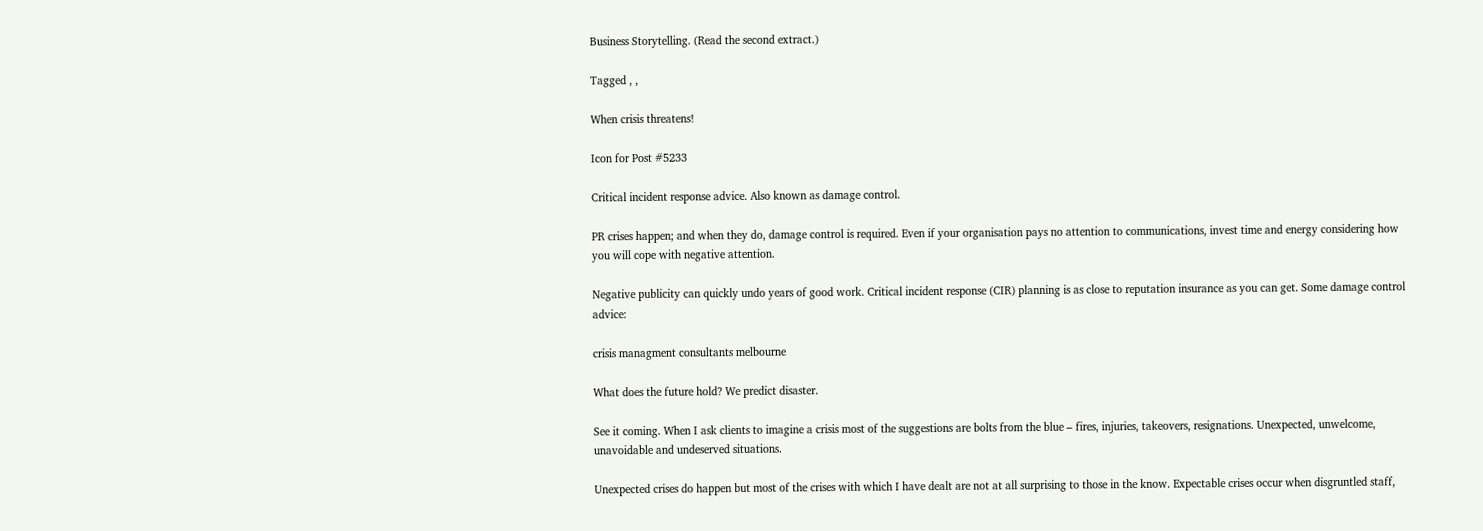Business Storytelling. (Read the second extract.)

Tagged , ,

When crisis threatens!

Icon for Post #5233

Critical incident response advice. Also known as damage control.

PR crises happen; and when they do, damage control is required. Even if your organisation pays no attention to communications, invest time and energy considering how you will cope with negative attention.

Negative publicity can quickly undo years of good work. Critical incident response (CIR) planning is as close to reputation insurance as you can get. Some damage control advice:

crisis managment consultants melbourne

What does the future hold? We predict disaster.

See it coming. When I ask clients to imagine a crisis most of the suggestions are bolts from the blue – fires, injuries, takeovers, resignations. Unexpected, unwelcome, unavoidable and undeserved situations.

Unexpected crises do happen but most of the crises with which I have dealt are not at all surprising to those in the know. Expectable crises occur when disgruntled staff,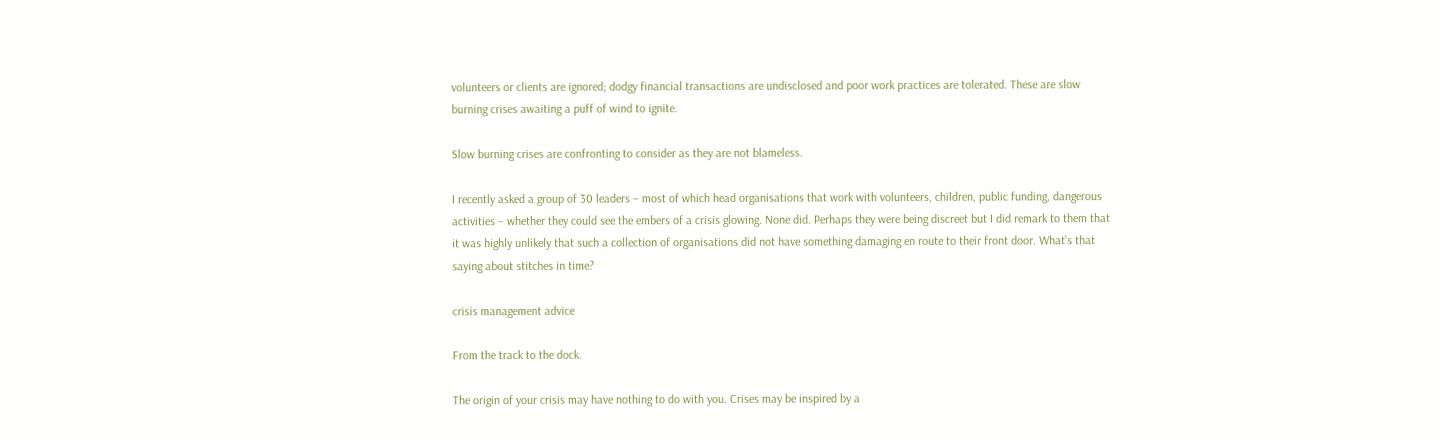volunteers or clients are ignored; dodgy financial transactions are undisclosed and poor work practices are tolerated. These are slow burning crises awaiting a puff of wind to ignite.

Slow burning crises are confronting to consider as they are not blameless.

I recently asked a group of 30 leaders – most of which head organisations that work with volunteers, children, public funding, dangerous activities – whether they could see the embers of a crisis glowing. None did. Perhaps they were being discreet but I did remark to them that it was highly unlikely that such a collection of organisations did not have something damaging en route to their front door. What’s that saying about stitches in time?

crisis management advice

From the track to the dock.

The origin of your crisis may have nothing to do with you. Crises may be inspired by a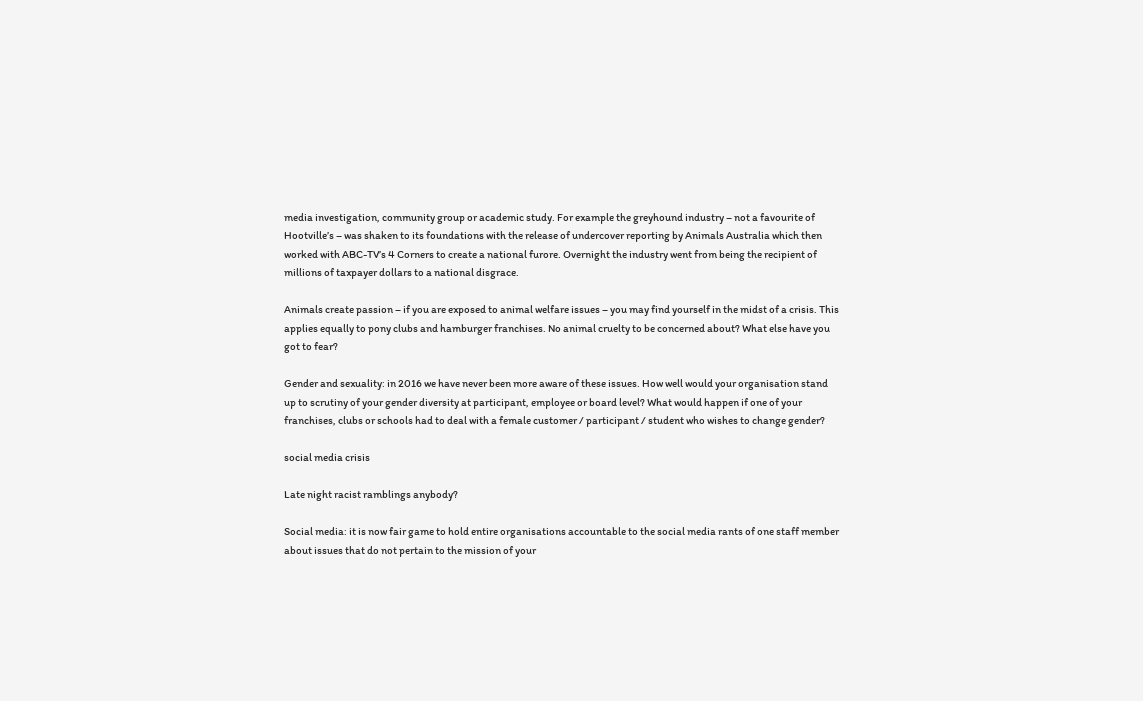media investigation, community group or academic study. For example the greyhound industry – not a favourite of Hootville’s – was shaken to its foundations with the release of undercover reporting by Animals Australia which then worked with ABC-TV’s 4 Corners to create a national furore. Overnight the industry went from being the recipient of millions of taxpayer dollars to a national disgrace.

Animals create passion – if you are exposed to animal welfare issues – you may find yourself in the midst of a crisis. This applies equally to pony clubs and hamburger franchises. No animal cruelty to be concerned about? What else have you got to fear?

Gender and sexuality: in 2016 we have never been more aware of these issues. How well would your organisation stand up to scrutiny of your gender diversity at participant, employee or board level? What would happen if one of your franchises, clubs or schools had to deal with a female customer / participant / student who wishes to change gender?

social media crisis

Late night racist ramblings anybody?

Social media: it is now fair game to hold entire organisations accountable to the social media rants of one staff member about issues that do not pertain to the mission of your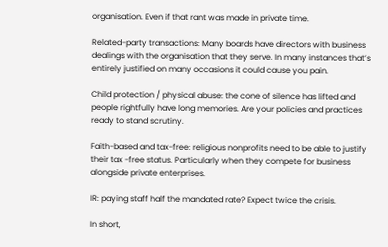organisation. Even if that rant was made in private time.

Related-party transactions: Many boards have directors with business dealings with the organisation that they serve. In many instances that’s entirely justified on many occasions it could cause you pain.

Child protection / physical abuse: the cone of silence has lifted and people rightfully have long memories. Are your policies and practices ready to stand scrutiny.

Faith-based and tax-free: religious nonprofits need to be able to justify their tax -free status. Particularly when they compete for business alongside private enterprises.

IR: paying staff half the mandated rate? Expect twice the crisis.

In short,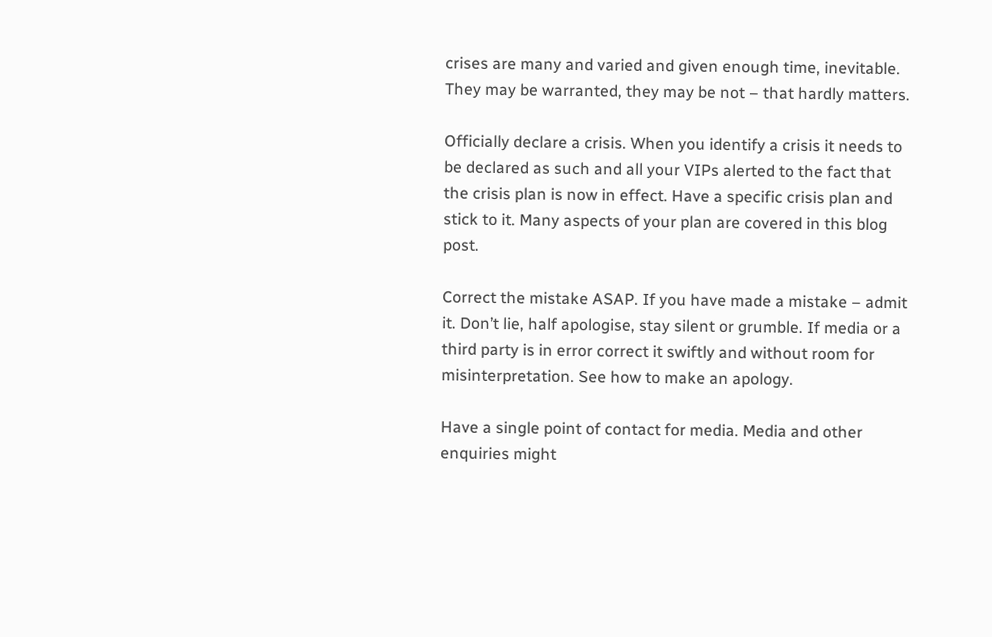crises are many and varied and given enough time, inevitable. They may be warranted, they may be not – that hardly matters.

Officially declare a crisis. When you identify a crisis it needs to be declared as such and all your VIPs alerted to the fact that the crisis plan is now in effect. Have a specific crisis plan and stick to it. Many aspects of your plan are covered in this blog post.

Correct the mistake ASAP. If you have made a mistake – admit it. Don’t lie, half apologise, stay silent or grumble. If media or a third party is in error correct it swiftly and without room for misinterpretation. See how to make an apology.

Have a single point of contact for media. Media and other enquiries might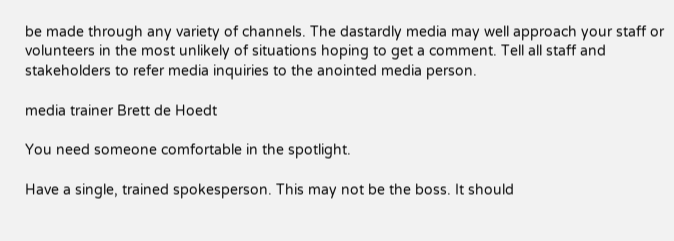be made through any variety of channels. The dastardly media may well approach your staff or volunteers in the most unlikely of situations hoping to get a comment. Tell all staff and stakeholders to refer media inquiries to the anointed media person.

media trainer Brett de Hoedt

You need someone comfortable in the spotlight.

Have a single, trained spokesperson. This may not be the boss. It should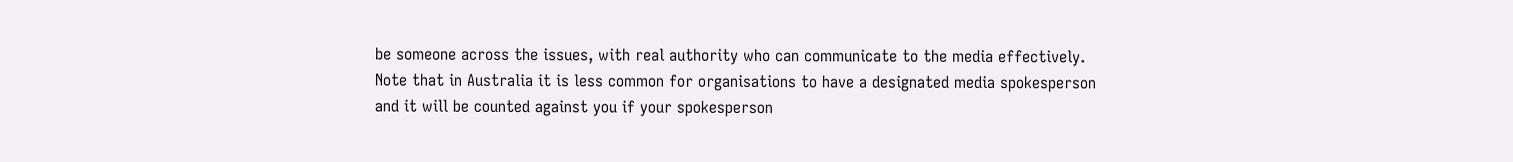be someone across the issues, with real authority who can communicate to the media effectively. Note that in Australia it is less common for organisations to have a designated media spokesperson and it will be counted against you if your spokesperson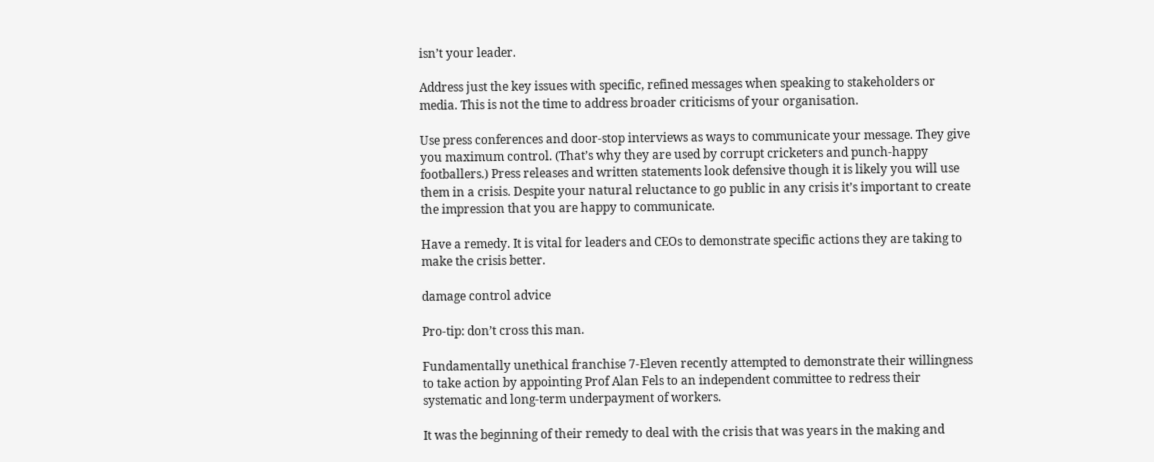isn’t your leader.

Address just the key issues with specific, refined messages when speaking to stakeholders or media. This is not the time to address broader criticisms of your organisation.

Use press conferences and door-stop interviews as ways to communicate your message. They give you maximum control. (That’s why they are used by corrupt cricketers and punch-happy footballers.) Press releases and written statements look defensive though it is likely you will use them in a crisis. Despite your natural reluctance to go public in any crisis it’s important to create the impression that you are happy to communicate.

Have a remedy. It is vital for leaders and CEOs to demonstrate specific actions they are taking to make the crisis better.

damage control advice

Pro-tip: don’t cross this man.

Fundamentally unethical franchise 7-Eleven recently attempted to demonstrate their willingness to take action by appointing Prof Alan Fels to an independent committee to redress their systematic and long-term underpayment of workers.

It was the beginning of their remedy to deal with the crisis that was years in the making and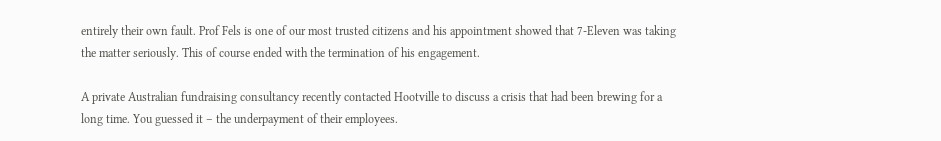entirely their own fault. Prof Fels is one of our most trusted citizens and his appointment showed that 7-Eleven was taking the matter seriously. This of course ended with the termination of his engagement.

A private Australian fundraising consultancy recently contacted Hootville to discuss a crisis that had been brewing for a long time. You guessed it – the underpayment of their employees.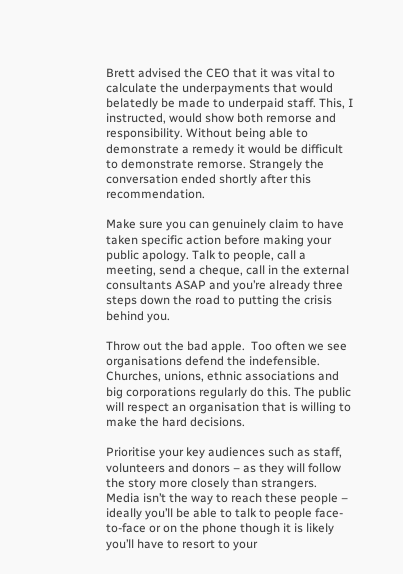Brett advised the CEO that it was vital to calculate the underpayments that would belatedly be made to underpaid staff. This, I instructed, would show both remorse and responsibility. Without being able to demonstrate a remedy it would be difficult to demonstrate remorse. Strangely the conversation ended shortly after this recommendation.

Make sure you can genuinely claim to have taken specific action before making your public apology. Talk to people, call a meeting, send a cheque, call in the external consultants ASAP and you’re already three steps down the road to putting the crisis behind you.

Throw out the bad apple.  Too often we see organisations defend the indefensible. Churches, unions, ethnic associations and big corporations regularly do this. The public will respect an organisation that is willing to make the hard decisions.

Prioritise your key audiences such as staff, volunteers and donors – as they will follow the story more closely than strangers. Media isn’t the way to reach these people – ideally you’ll be able to talk to people face-to-face or on the phone though it is likely you’ll have to resort to your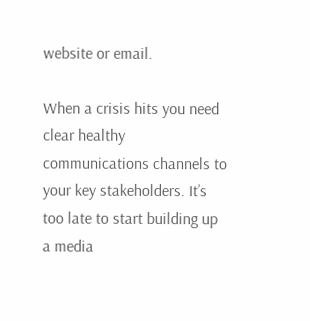website or email.

When a crisis hits you need clear healthy communications channels to your key stakeholders. It’s too late to start building up a media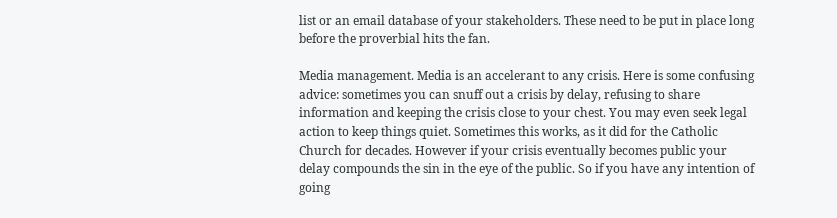list or an email database of your stakeholders. These need to be put in place long before the proverbial hits the fan.

Media management. Media is an accelerant to any crisis. Here is some confusing advice: sometimes you can snuff out a crisis by delay, refusing to share information and keeping the crisis close to your chest. You may even seek legal action to keep things quiet. Sometimes this works, as it did for the Catholic Church for decades. However if your crisis eventually becomes public your delay compounds the sin in the eye of the public. So if you have any intention of going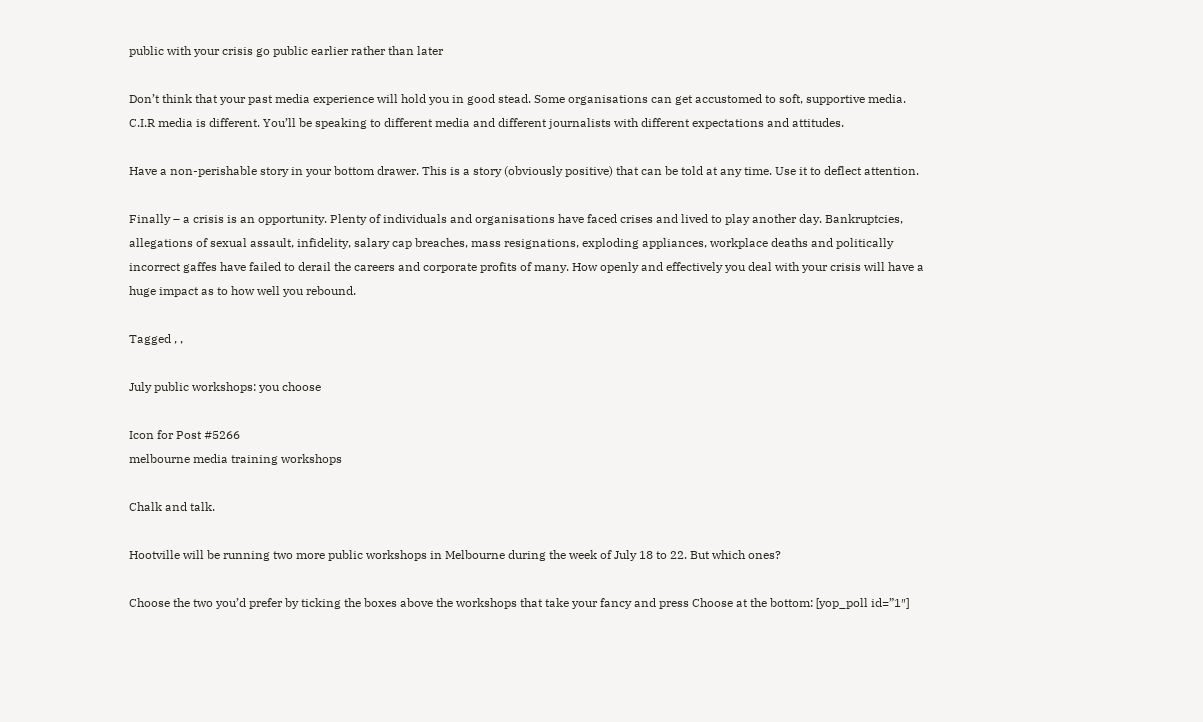public with your crisis go public earlier rather than later

Don’t think that your past media experience will hold you in good stead. Some organisations can get accustomed to soft, supportive media. C.I.R media is different. You’ll be speaking to different media and different journalists with different expectations and attitudes.

Have a non-perishable story in your bottom drawer. This is a story (obviously positive) that can be told at any time. Use it to deflect attention.

Finally – a crisis is an opportunity. Plenty of individuals and organisations have faced crises and lived to play another day. Bankruptcies, allegations of sexual assault, infidelity, salary cap breaches, mass resignations, exploding appliances, workplace deaths and politically incorrect gaffes have failed to derail the careers and corporate profits of many. How openly and effectively you deal with your crisis will have a huge impact as to how well you rebound.

Tagged , ,

July public workshops: you choose

Icon for Post #5266
melbourne media training workshops

Chalk and talk.

Hootville will be running two more public workshops in Melbourne during the week of July 18 to 22. But which ones?

Choose the two you’d prefer by ticking the boxes above the workshops that take your fancy and press Choose at the bottom: [yop_poll id=”1″]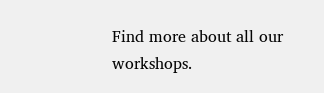Find more about all our workshops.